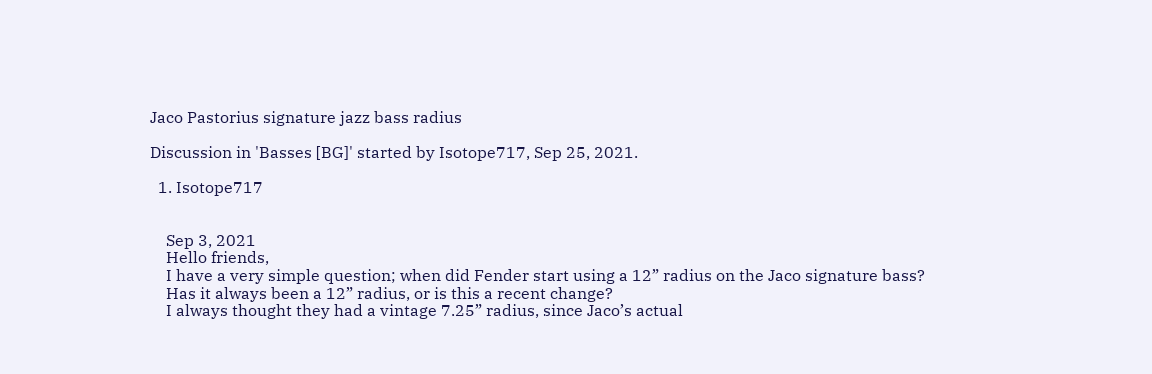Jaco Pastorius signature jazz bass radius

Discussion in 'Basses [BG]' started by Isotope717, Sep 25, 2021.

  1. Isotope717


    Sep 3, 2021
    Hello friends,
    I have a very simple question; when did Fender start using a 12” radius on the Jaco signature bass?
    Has it always been a 12” radius, or is this a recent change?
    I always thought they had a vintage 7.25” radius, since Jaco’s actual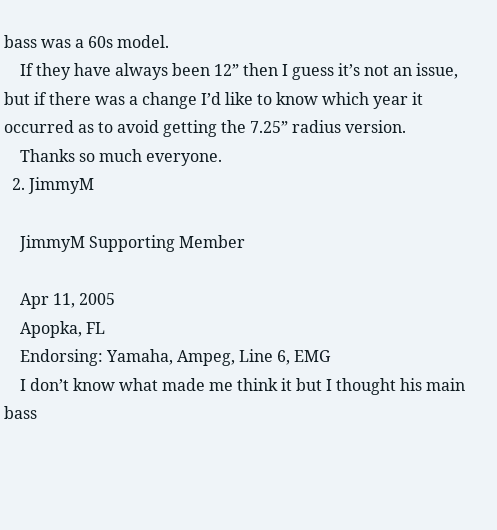bass was a 60s model.
    If they have always been 12” then I guess it’s not an issue, but if there was a change I’d like to know which year it occurred as to avoid getting the 7.25” radius version.
    Thanks so much everyone.
  2. JimmyM

    JimmyM Supporting Member

    Apr 11, 2005
    Apopka, FL
    Endorsing: Yamaha, Ampeg, Line 6, EMG
    I don’t know what made me think it but I thought his main bass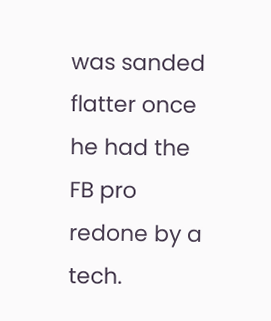was sanded flatter once he had the FB pro redone by a tech.